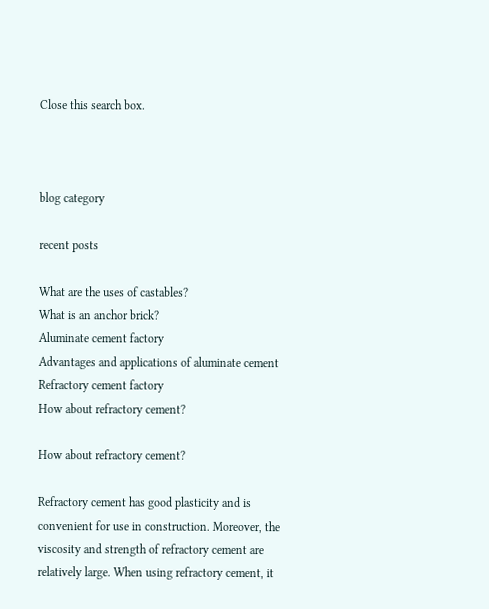Close this search box.



blog category

recent posts

What are the uses of castables?
What is an anchor brick?
Aluminate cement factory
Advantages and applications of aluminate cement
Refractory cement factory
How about refractory cement?

How about refractory cement?

Refractory cement has good plasticity and is convenient for use in construction. Moreover, the viscosity and strength of refractory cement are relatively large. When using refractory cement, it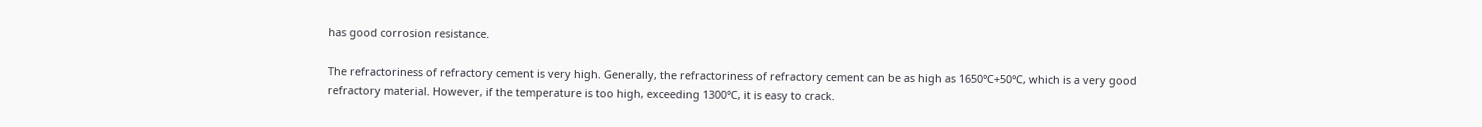has good corrosion resistance.

The refractoriness of refractory cement is very high. Generally, the refractoriness of refractory cement can be as high as 1650℃+50℃, which is a very good refractory material. However, if the temperature is too high, exceeding 1300℃, it is easy to crack.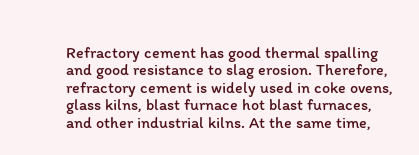Refractory cement has good thermal spalling and good resistance to slag erosion. Therefore, refractory cement is widely used in coke ovens, glass kilns, blast furnace hot blast furnaces, and other industrial kilns. At the same time,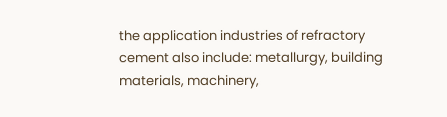the application industries of refractory cement also include: metallurgy, building materials, machinery,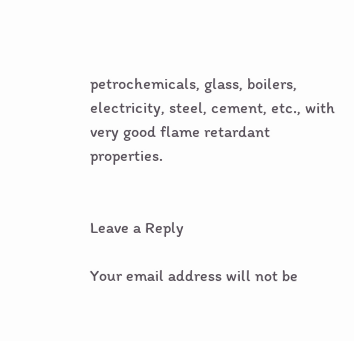petrochemicals, glass, boilers, electricity, steel, cement, etc., with very good flame retardant properties.


Leave a Reply

Your email address will not be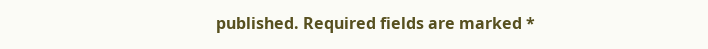published. Required fields are marked *